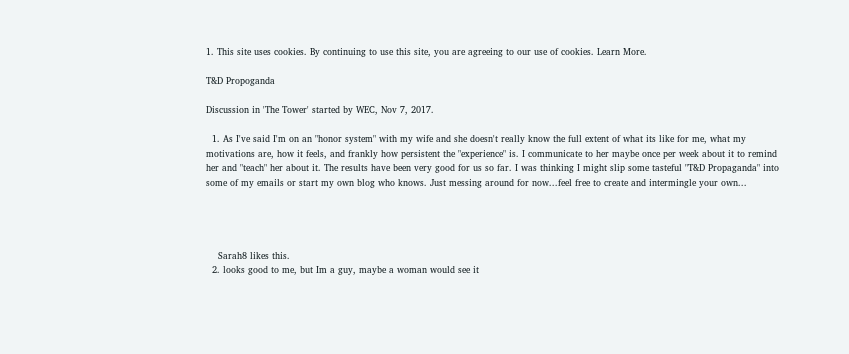1. This site uses cookies. By continuing to use this site, you are agreeing to our use of cookies. Learn More.

T&D Propoganda

Discussion in 'The Tower' started by WEC, Nov 7, 2017.

  1. As I've said I'm on an "honor system" with my wife and she doesn't really know the full extent of what its like for me, what my motivations are, how it feels, and frankly how persistent the "experience" is. I communicate to her maybe once per week about it to remind her and "teach" her about it. The results have been very good for us so far. I was thinking I might slip some tasteful "T&D Propaganda" into some of my emails or start my own blog who knows. Just messing around for now...feel free to create and intermingle your own...




    Sarah8 likes this.
  2. looks good to me, but Im a guy, maybe a woman would see it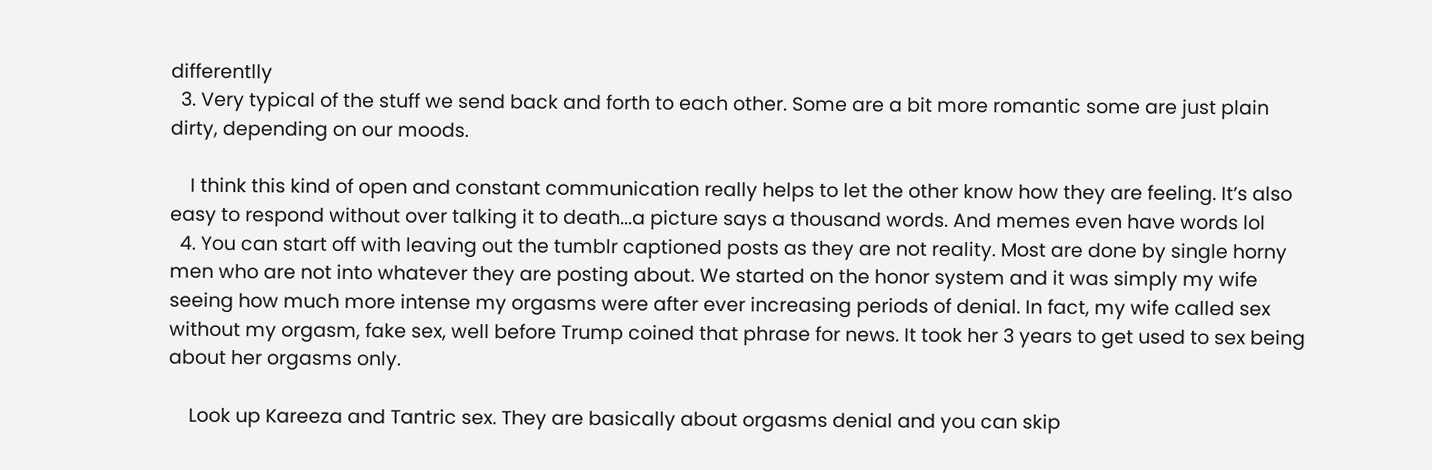differentlly
  3. Very typical of the stuff we send back and forth to each other. Some are a bit more romantic some are just plain dirty, depending on our moods.

    I think this kind of open and constant communication really helps to let the other know how they are feeling. It’s also easy to respond without over talking it to death...a picture says a thousand words. And memes even have words lol
  4. You can start off with leaving out the tumblr captioned posts as they are not reality. Most are done by single horny men who are not into whatever they are posting about. We started on the honor system and it was simply my wife seeing how much more intense my orgasms were after ever increasing periods of denial. In fact, my wife called sex without my orgasm, fake sex, well before Trump coined that phrase for news. It took her 3 years to get used to sex being about her orgasms only.

    Look up Kareeza and Tantric sex. They are basically about orgasms denial and you can skip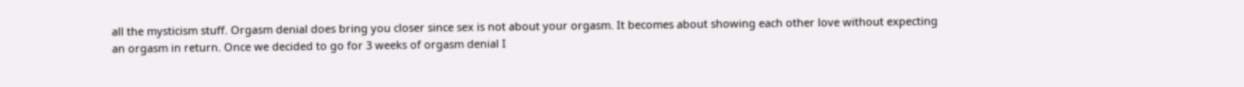all the mysticism stuff. Orgasm denial does bring you closer since sex is not about your orgasm. It becomes about showing each other love without expecting an orgasm in return. Once we decided to go for 3 weeks of orgasm denial I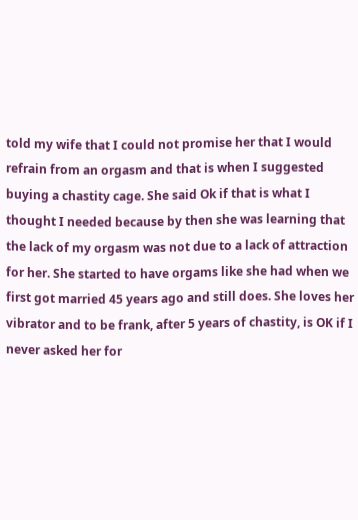told my wife that I could not promise her that I would refrain from an orgasm and that is when I suggested buying a chastity cage. She said Ok if that is what I thought I needed because by then she was learning that the lack of my orgasm was not due to a lack of attraction for her. She started to have orgams like she had when we first got married 45 years ago and still does. She loves her vibrator and to be frank, after 5 years of chastity, is OK if I never asked her for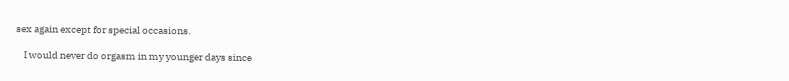sex again except for special occasions.

    I would never do orgasm in my younger days since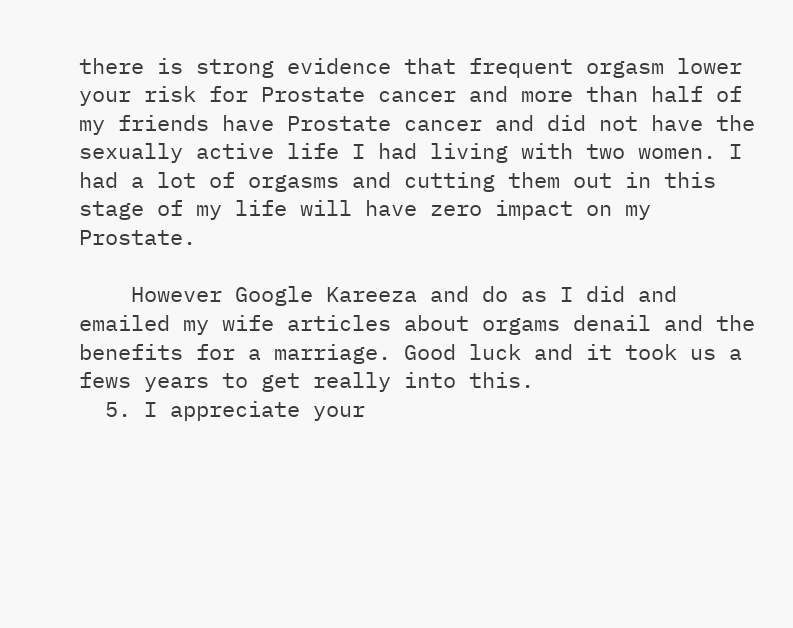there is strong evidence that frequent orgasm lower your risk for Prostate cancer and more than half of my friends have Prostate cancer and did not have the sexually active life I had living with two women. I had a lot of orgasms and cutting them out in this stage of my life will have zero impact on my Prostate.

    However Google Kareeza and do as I did and emailed my wife articles about orgams denail and the benefits for a marriage. Good luck and it took us a fews years to get really into this.
  5. I appreciate your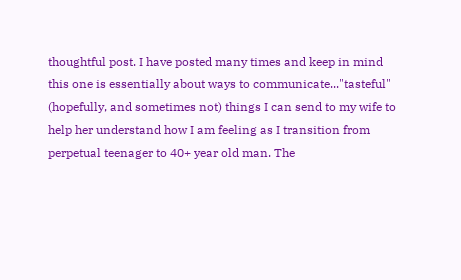thoughtful post. I have posted many times and keep in mind this one is essentially about ways to communicate..."tasteful" (hopefully, and sometimes not) things I can send to my wife to help her understand how I am feeling as I transition from perpetual teenager to 40+ year old man. The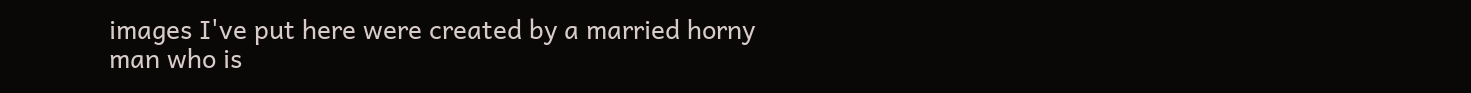images I've put here were created by a married horny man who is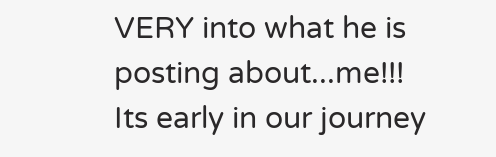VERY into what he is posting about...me!!! Its early in our journey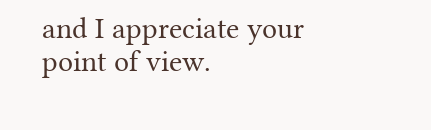and I appreciate your point of view.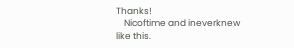Thanks!
    Nicoftime and ineverknew like this.